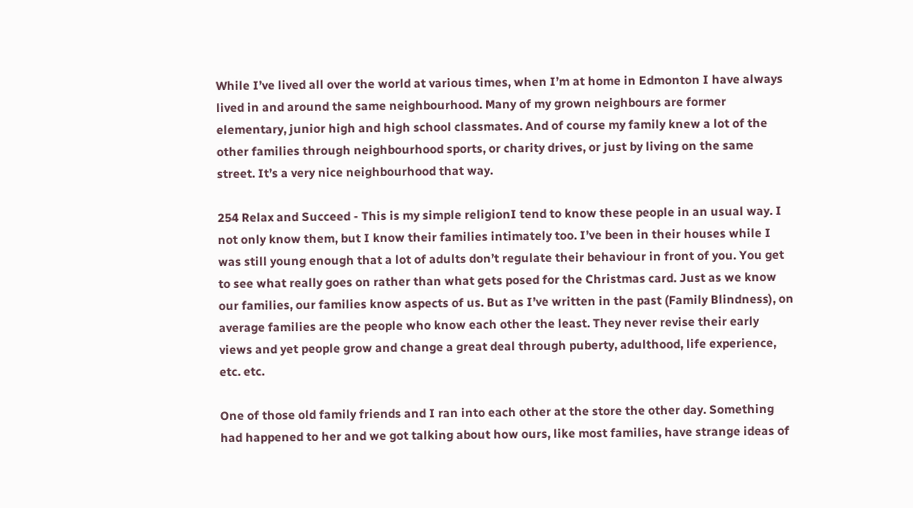While I’ve lived all over the world at various times, when I’m at home in Edmonton I have always lived in and around the same neighbourhood. Many of my grown neighbours are former elementary, junior high and high school classmates. And of course my family knew a lot of the other families through neighbourhood sports, or charity drives, or just by living on the same street. It’s a very nice neighbourhood that way.

254 Relax and Succeed - This is my simple religionI tend to know these people in an usual way. I not only know them, but I know their families intimately too. I’ve been in their houses while I was still young enough that a lot of adults don’t regulate their behaviour in front of you. You get to see what really goes on rather than what gets posed for the Christmas card. Just as we know our families, our families know aspects of us. But as I’ve written in the past (Family Blindness), on average families are the people who know each other the least. They never revise their early views and yet people grow and change a great deal through puberty, adulthood, life experience, etc. etc.

One of those old family friends and I ran into each other at the store the other day. Something had happened to her and we got talking about how ours, like most families, have strange ideas of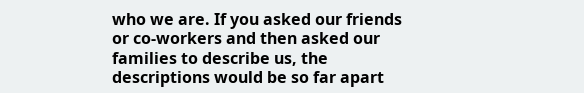who we are. If you asked our friends or co-workers and then asked our families to describe us, the descriptions would be so far apart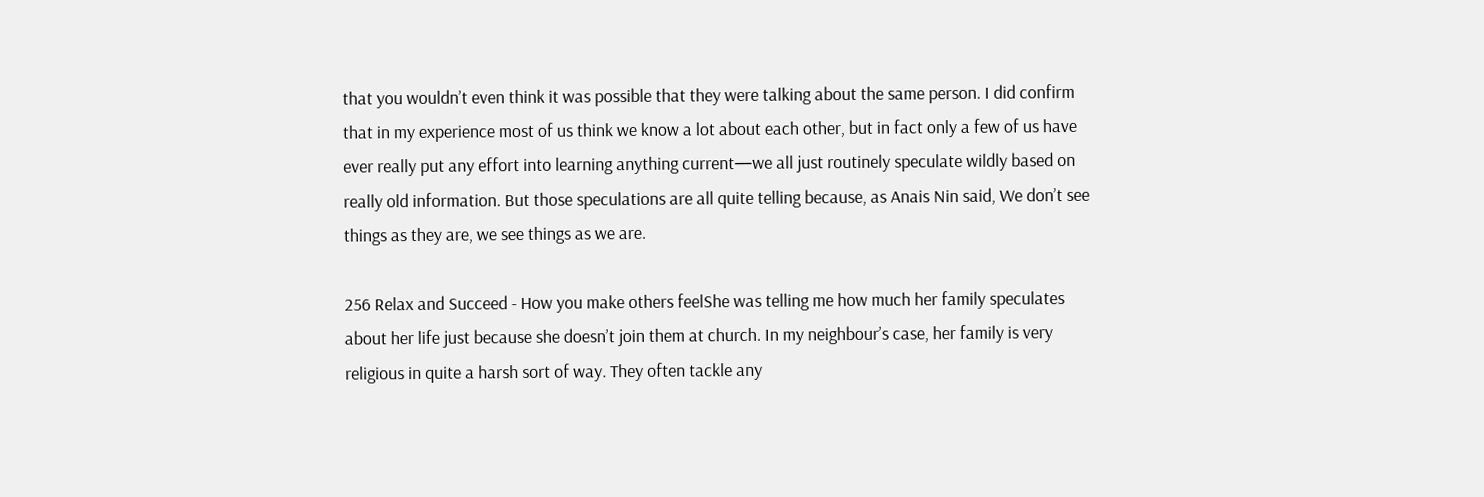that you wouldn’t even think it was possible that they were talking about the same person. I did confirm that in my experience most of us think we know a lot about each other, but in fact only a few of us have ever really put any effort into learning anything current—we all just routinely speculate wildly based on really old information. But those speculations are all quite telling because, as Anais Nin said, We don’t see things as they are, we see things as we are.

256 Relax and Succeed - How you make others feelShe was telling me how much her family speculates about her life just because she doesn’t join them at church. In my neighbour’s case, her family is very religious in quite a harsh sort of way. They often tackle any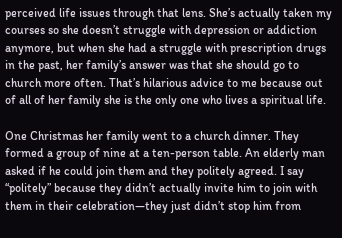perceived life issues through that lens. She’s actually taken my courses so she doesn’t struggle with depression or addiction anymore, but when she had a struggle with prescription drugs in the past, her family’s answer was that she should go to church more often. That’s hilarious advice to me because out of all of her family she is the only one who lives a spiritual life.

One Christmas her family went to a church dinner. They formed a group of nine at a ten-person table. An elderly man asked if he could join them and they politely agreed. I say “politely” because they didn’t actually invite him to join with them in their celebration—they just didn’t stop him from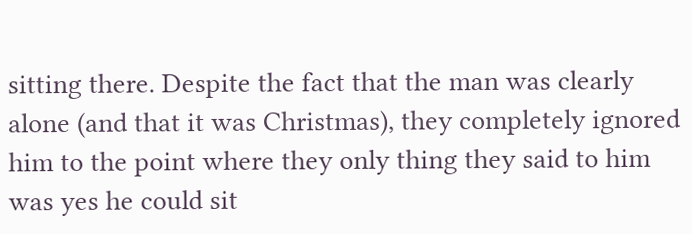sitting there. Despite the fact that the man was clearly alone (and that it was Christmas), they completely ignored him to the point where they only thing they said to him was yes he could sit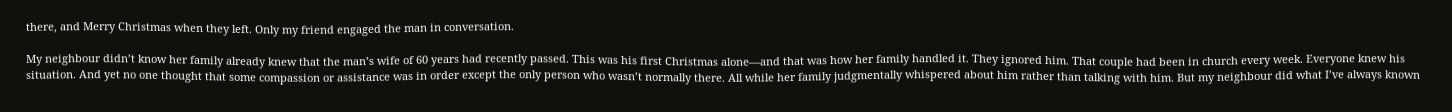there, and Merry Christmas when they left. Only my friend engaged the man in conversation.

My neighbour didn’t know her family already knew that the man’s wife of 60 years had recently passed. This was his first Christmas alone—and that was how her family handled it. They ignored him. That couple had been in church every week. Everyone knew his situation. And yet no one thought that some compassion or assistance was in order except the only person who wasn’t normally there. All while her family judgmentally whispered about him rather than talking with him. But my neighbour did what I’ve always known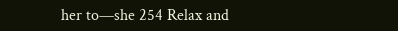her to—she 254 Relax and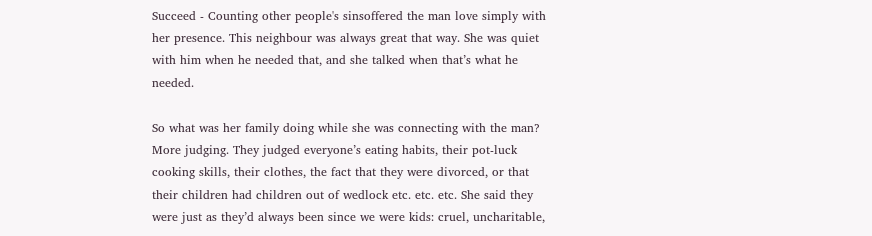Succeed - Counting other people's sinsoffered the man love simply with her presence. This neighbour was always great that way. She was quiet with him when he needed that, and she talked when that’s what he needed.

So what was her family doing while she was connecting with the man? More judging. They judged everyone’s eating habits, their pot-luck cooking skills, their clothes, the fact that they were divorced, or that their children had children out of wedlock etc. etc. etc. She said they were just as they’d always been since we were kids: cruel, uncharitable,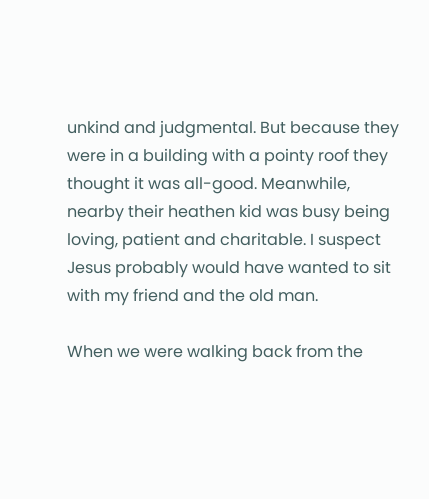unkind and judgmental. But because they were in a building with a pointy roof they thought it was all-good. Meanwhile, nearby their heathen kid was busy being loving, patient and charitable. I suspect Jesus probably would have wanted to sit with my friend and the old man.

When we were walking back from the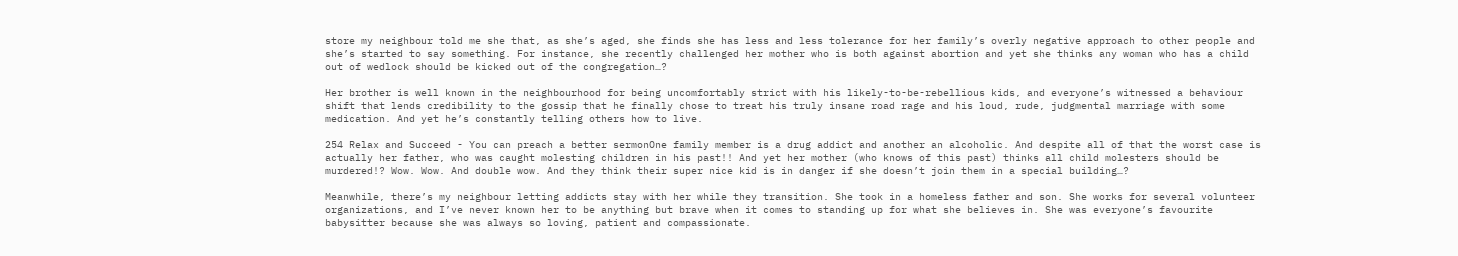store my neighbour told me she that, as she’s aged, she finds she has less and less tolerance for her family’s overly negative approach to other people and she’s started to say something. For instance, she recently challenged her mother who is both against abortion and yet she thinks any woman who has a child out of wedlock should be kicked out of the congregation…?

Her brother is well known in the neighbourhood for being uncomfortably strict with his likely-to-be-rebellious kids, and everyone’s witnessed a behaviour shift that lends credibility to the gossip that he finally chose to treat his truly insane road rage and his loud, rude, judgmental marriage with some medication. And yet he’s constantly telling others how to live.

254 Relax and Succeed - You can preach a better sermonOne family member is a drug addict and another an alcoholic. And despite all of that the worst case is actually her father, who was caught molesting children in his past!! And yet her mother (who knows of this past) thinks all child molesters should be murdered!? Wow. Wow. And double wow. And they think their super nice kid is in danger if she doesn’t join them in a special building…?

Meanwhile, there’s my neighbour letting addicts stay with her while they transition. She took in a homeless father and son. She works for several volunteer organizations, and I’ve never known her to be anything but brave when it comes to standing up for what she believes in. She was everyone’s favourite babysitter because she was always so loving, patient and compassionate.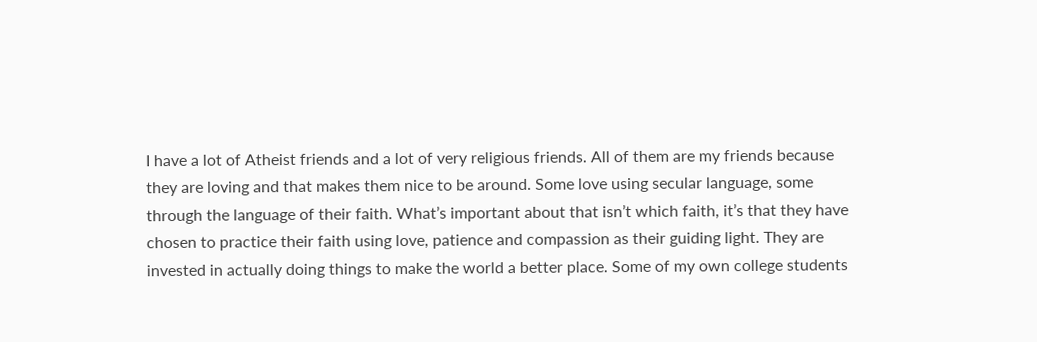I have a lot of Atheist friends and a lot of very religious friends. All of them are my friends because they are loving and that makes them nice to be around. Some love using secular language, some through the language of their faith. What’s important about that isn’t which faith, it’s that they have chosen to practice their faith using love, patience and compassion as their guiding light. They are invested in actually doing things to make the world a better place. Some of my own college students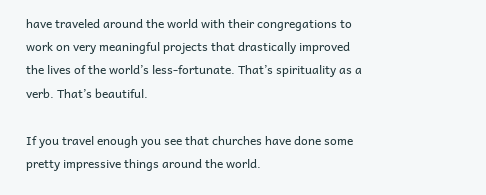have traveled around the world with their congregations to work on very meaningful projects that drastically improved the lives of the world’s less-fortunate. That’s spirituality as a verb. That’s beautiful.

If you travel enough you see that churches have done some pretty impressive things around the world.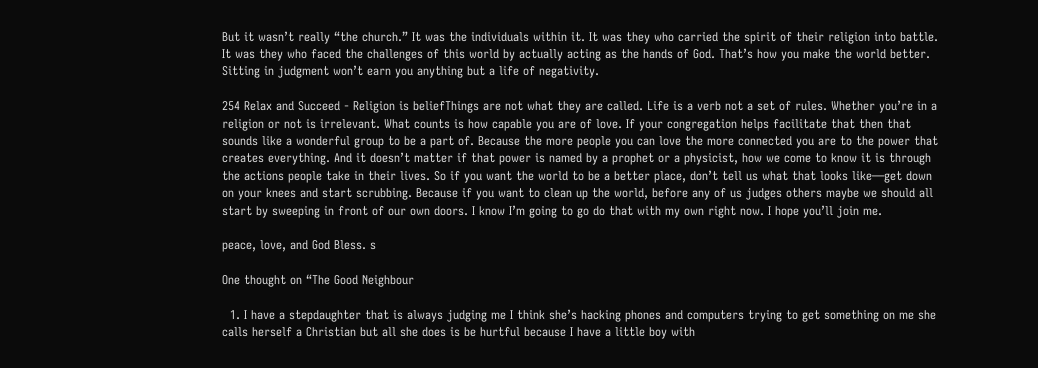But it wasn’t really “the church.” It was the individuals within it. It was they who carried the spirit of their religion into battle. It was they who faced the challenges of this world by actually acting as the hands of God. That’s how you make the world better. Sitting in judgment won’t earn you anything but a life of negativity.

254 Relax and Succeed - Religion is beliefThings are not what they are called. Life is a verb not a set of rules. Whether you’re in a religion or not is irrelevant. What counts is how capable you are of love. If your congregation helps facilitate that then that sounds like a wonderful group to be a part of. Because the more people you can love the more connected you are to the power that creates everything. And it doesn’t matter if that power is named by a prophet or a physicist, how we come to know it is through the actions people take in their lives. So if you want the world to be a better place, don’t tell us what that looks like—get down on your knees and start scrubbing. Because if you want to clean up the world, before any of us judges others maybe we should all start by sweeping in front of our own doors. I know I’m going to go do that with my own right now. I hope you’ll join me.

peace, love, and God Bless. s

One thought on “The Good Neighbour

  1. I have a stepdaughter that is always judging me I think she’s hacking phones and computers trying to get something on me she calls herself a Christian but all she does is be hurtful because I have a little boy with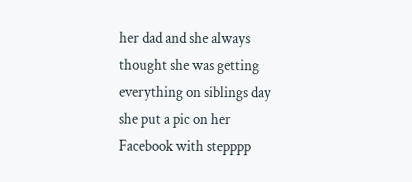her dad and she always thought she was getting everything on siblings day she put a pic on her Facebook with stepppp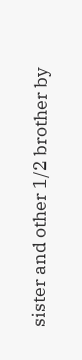sister and other 1/2 brother by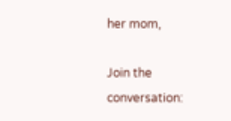her mom,

Join the conversation: